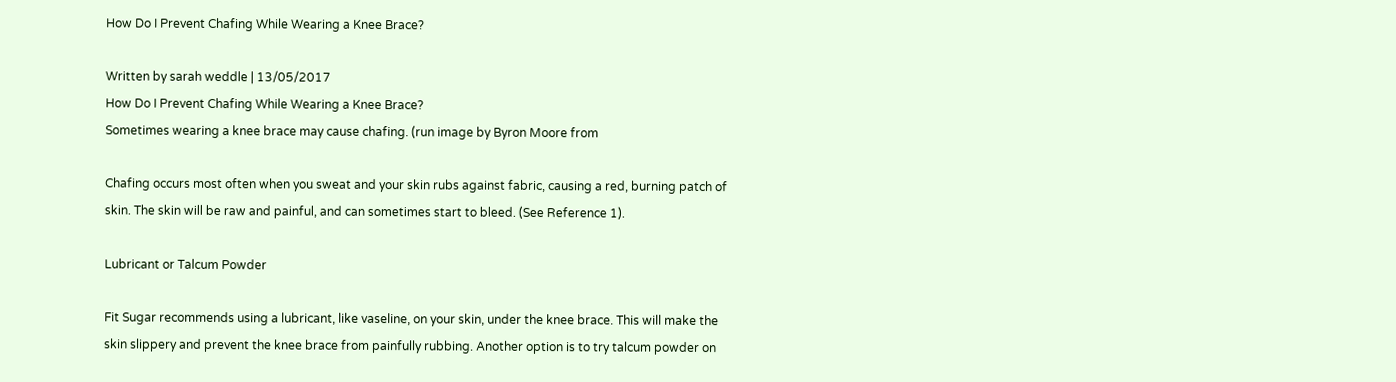How Do I Prevent Chafing While Wearing a Knee Brace?

Written by sarah weddle | 13/05/2017
How Do I Prevent Chafing While Wearing a Knee Brace?
Sometimes wearing a knee brace may cause chafing. (run image by Byron Moore from

Chafing occurs most often when you sweat and your skin rubs against fabric, causing a red, burning patch of skin. The skin will be raw and painful, and can sometimes start to bleed. (See Reference 1).

Lubricant or Talcum Powder

Fit Sugar recommends using a lubricant, like vaseline, on your skin, under the knee brace. This will make the skin slippery and prevent the knee brace from painfully rubbing. Another option is to try talcum powder on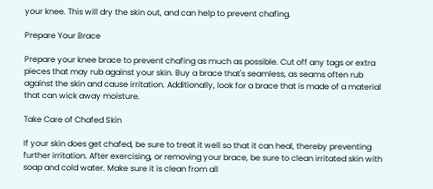your knee. This will dry the skin out, and can help to prevent chafing.

Prepare Your Brace

Prepare your knee brace to prevent chafing as much as possible. Cut off any tags or extra pieces that may rub against your skin. Buy a brace that's seamless, as seams often rub against the skin and cause irritation. Additionally, look for a brace that is made of a material that can wick away moisture.

Take Care of Chafed Skin

If your skin does get chafed, be sure to treat it well so that it can heal, thereby preventing further irritation. After exercising, or removing your brace, be sure to clean irritated skin with soap and cold water. Make sure it is clean from all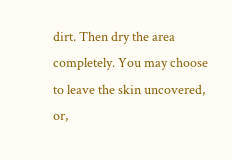dirt. Then dry the area completely. You may choose to leave the skin uncovered, or,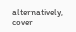alternatively, cover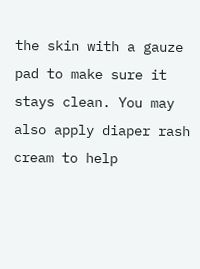the skin with a gauze pad to make sure it stays clean. You may also apply diaper rash cream to help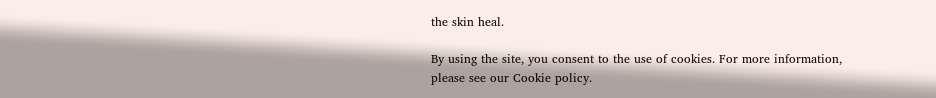the skin heal.

By using the site, you consent to the use of cookies. For more information, please see our Cookie policy.